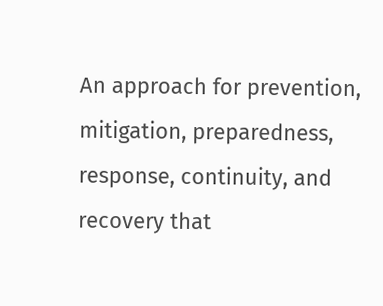An approach for prevention, mitigation, preparedness, response, continuity, and recovery that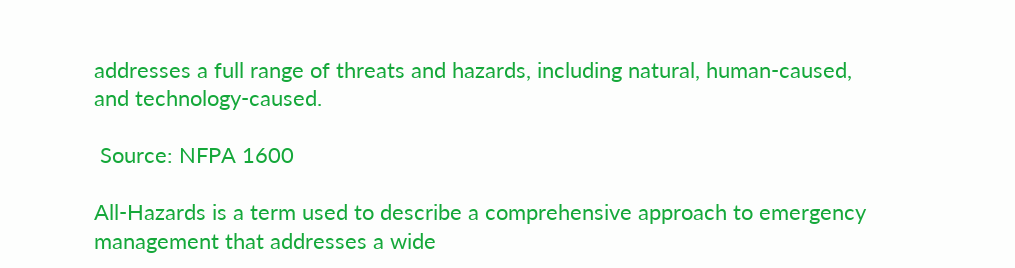addresses a full range of threats and hazards, including natural, human-caused, and technology-caused.

 Source: NFPA 1600

All-Hazards is a term used to describe a comprehensive approach to emergency management that addresses a wide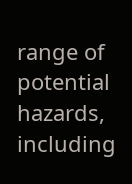range of potential hazards, including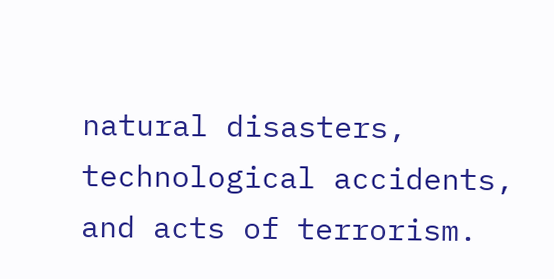natural disasters, technological accidents, and acts of terrorism.